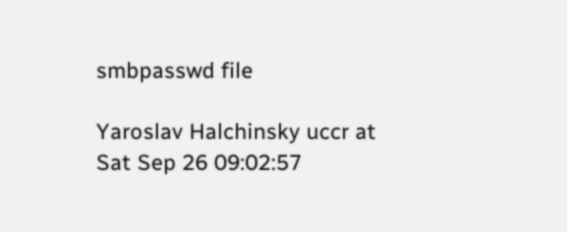smbpasswd file

Yaroslav Halchinsky uccr at
Sat Sep 26 09:02:57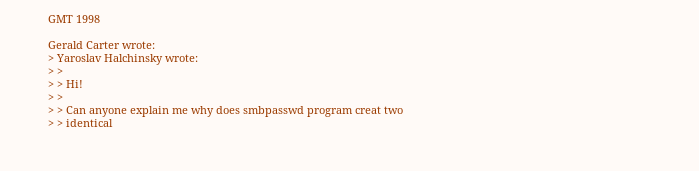GMT 1998

Gerald Carter wrote:
> Yaroslav Halchinsky wrote:
> >
> > Hi!
> >
> > Can anyone explain me why does smbpasswd program creat two
> > identical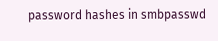password hashes in smbpasswd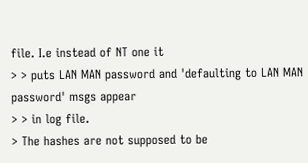file. I.e instead of NT one it
> > puts LAN MAN password and 'defaulting to LAN MAN password' msgs appear
> > in log file.
> The hashes are not supposed to be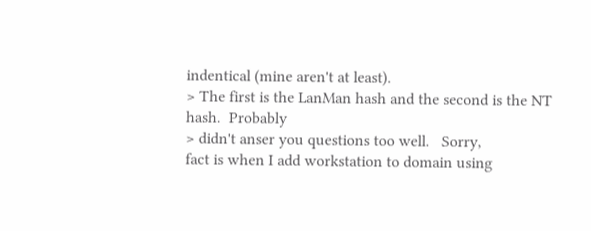indentical (mine aren't at least).
> The first is the LanMan hash and the second is the NT hash.  Probably
> didn't anser you questions too well.   Sorry,
fact is when I add workstation to domain using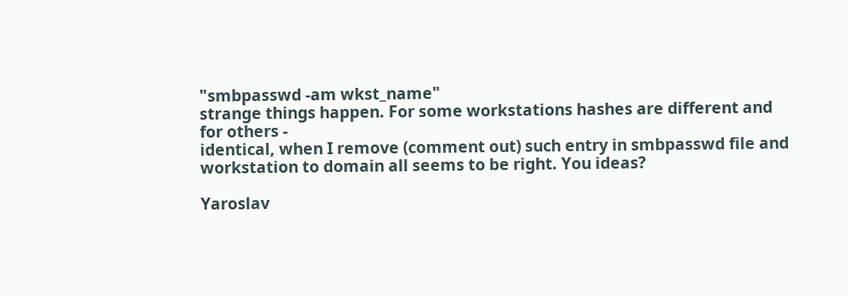"smbpasswd -am wkst_name"
strange things happen. For some workstations hashes are different and
for others -
identical, when I remove (comment out) such entry in smbpasswd file and
workstation to domain all seems to be right. You ideas?

Yaroslav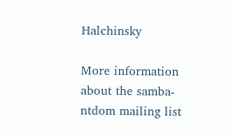Halchinsky

More information about the samba-ntdom mailing list